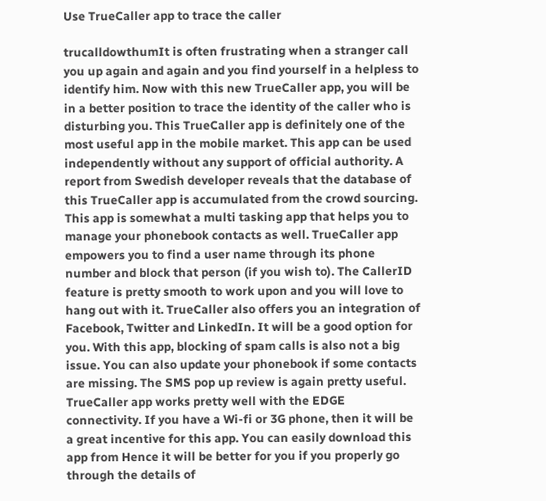Use TrueCaller app to trace the caller

trucalldowthumIt is often frustrating when a stranger call you up again and again and you find yourself in a helpless to identify him. Now with this new TrueCaller app, you will be in a better position to trace the identity of the caller who is disturbing you. This TrueCaller app is definitely one of the most useful app in the mobile market. This app can be used independently without any support of official authority. A report from Swedish developer reveals that the database of this TrueCaller app is accumulated from the crowd sourcing. This app is somewhat a multi tasking app that helps you to manage your phonebook contacts as well. TrueCaller app empowers you to find a user name through its phone number and block that person (if you wish to). The CallerID feature is pretty smooth to work upon and you will love to hang out with it. TrueCaller also offers you an integration of Facebook, Twitter and LinkedIn. It will be a good option for you. With this app, blocking of spam calls is also not a big issue. You can also update your phonebook if some contacts are missing. The SMS pop up review is again pretty useful. TrueCaller app works pretty well with the EDGE connectivity. If you have a Wi-fi or 3G phone, then it will be a great incentive for this app. You can easily download this app from Hence it will be better for you if you properly go through the details of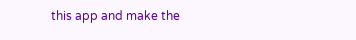this app and make the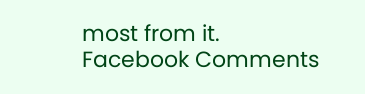most from it.
Facebook Comments